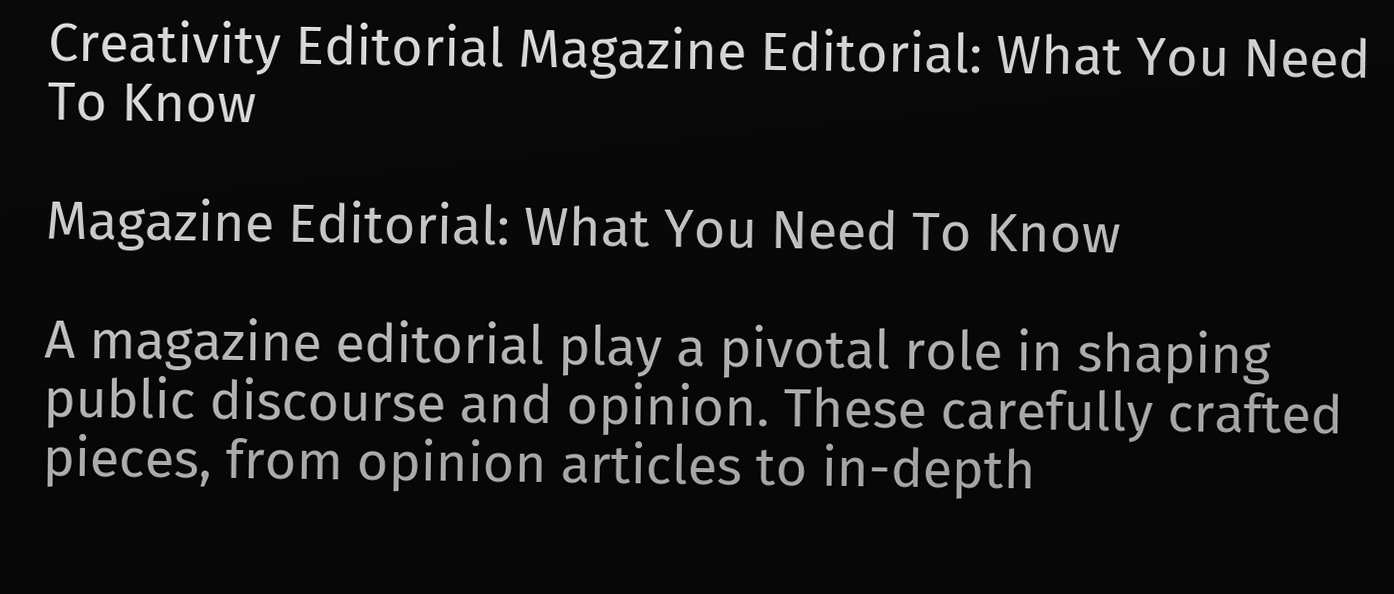Creativity Editorial Magazine Editorial: What You Need To Know

Magazine Editorial: What You Need To Know

A magazine editorial play a pivotal role in shaping public discourse and opinion. These carefully crafted pieces, from opinion articles to in-depth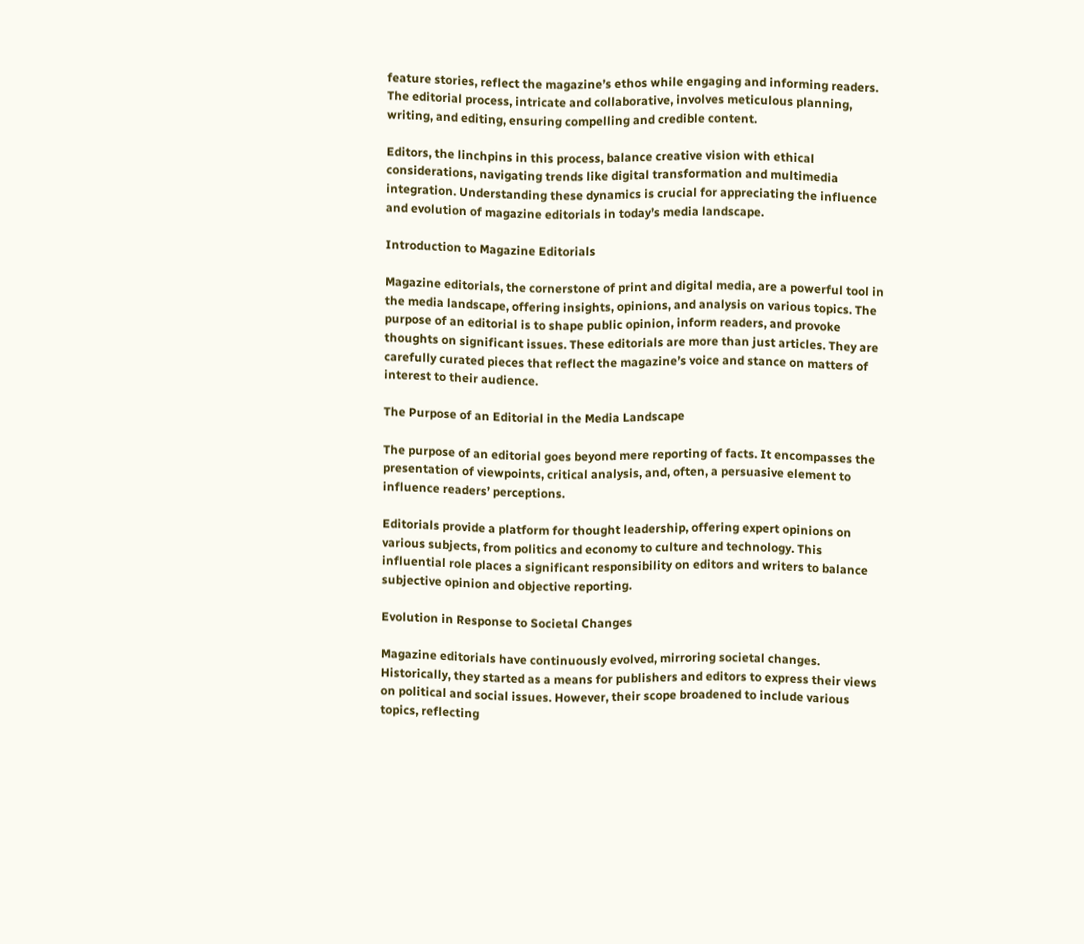feature stories, reflect the magazine’s ethos while engaging and informing readers. The editorial process, intricate and collaborative, involves meticulous planning, writing, and editing, ensuring compelling and credible content.

Editors, the linchpins in this process, balance creative vision with ethical considerations, navigating trends like digital transformation and multimedia integration. Understanding these dynamics is crucial for appreciating the influence and evolution of magazine editorials in today’s media landscape.

Introduction to Magazine Editorials

Magazine editorials, the cornerstone of print and digital media, are a powerful tool in the media landscape, offering insights, opinions, and analysis on various topics. The purpose of an editorial is to shape public opinion, inform readers, and provoke thoughts on significant issues. These editorials are more than just articles. They are carefully curated pieces that reflect the magazine’s voice and stance on matters of interest to their audience.

The Purpose of an Editorial in the Media Landscape

The purpose of an editorial goes beyond mere reporting of facts. It encompasses the presentation of viewpoints, critical analysis, and, often, a persuasive element to influence readers’ perceptions.

Editorials provide a platform for thought leadership, offering expert opinions on various subjects, from politics and economy to culture and technology. This influential role places a significant responsibility on editors and writers to balance subjective opinion and objective reporting.

Evolution in Response to Societal Changes

Magazine editorials have continuously evolved, mirroring societal changes. Historically, they started as a means for publishers and editors to express their views on political and social issues. However, their scope broadened to include various topics, reflecting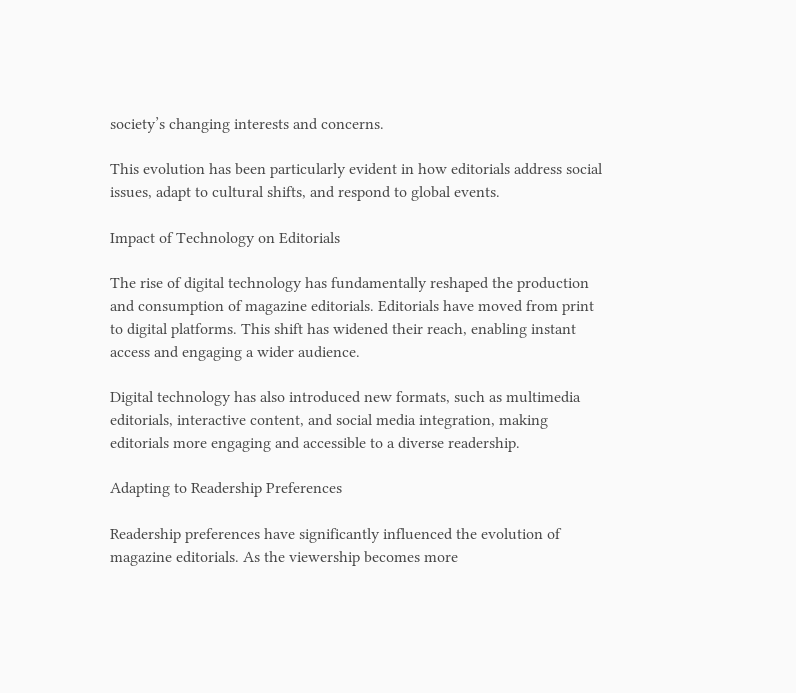society’s changing interests and concerns.

This evolution has been particularly evident in how editorials address social issues, adapt to cultural shifts, and respond to global events.

Impact of Technology on Editorials

The rise of digital technology has fundamentally reshaped the production and consumption of magazine editorials. Editorials have moved from print to digital platforms. This shift has widened their reach, enabling instant access and engaging a wider audience.

Digital technology has also introduced new formats, such as multimedia editorials, interactive content, and social media integration, making editorials more engaging and accessible to a diverse readership.

Adapting to Readership Preferences

Readership preferences have significantly influenced the evolution of magazine editorials. As the viewership becomes more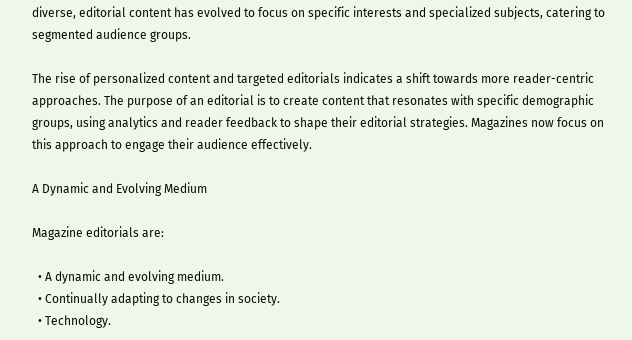diverse, editorial content has evolved to focus on specific interests and specialized subjects, catering to segmented audience groups.

The rise of personalized content and targeted editorials indicates a shift towards more reader-centric approaches. The purpose of an editorial is to create content that resonates with specific demographic groups, using analytics and reader feedback to shape their editorial strategies. Magazines now focus on this approach to engage their audience effectively.

A Dynamic and Evolving Medium

Magazine editorials are:

  • A dynamic and evolving medium.
  • Continually adapting to changes in society.
  • Technology.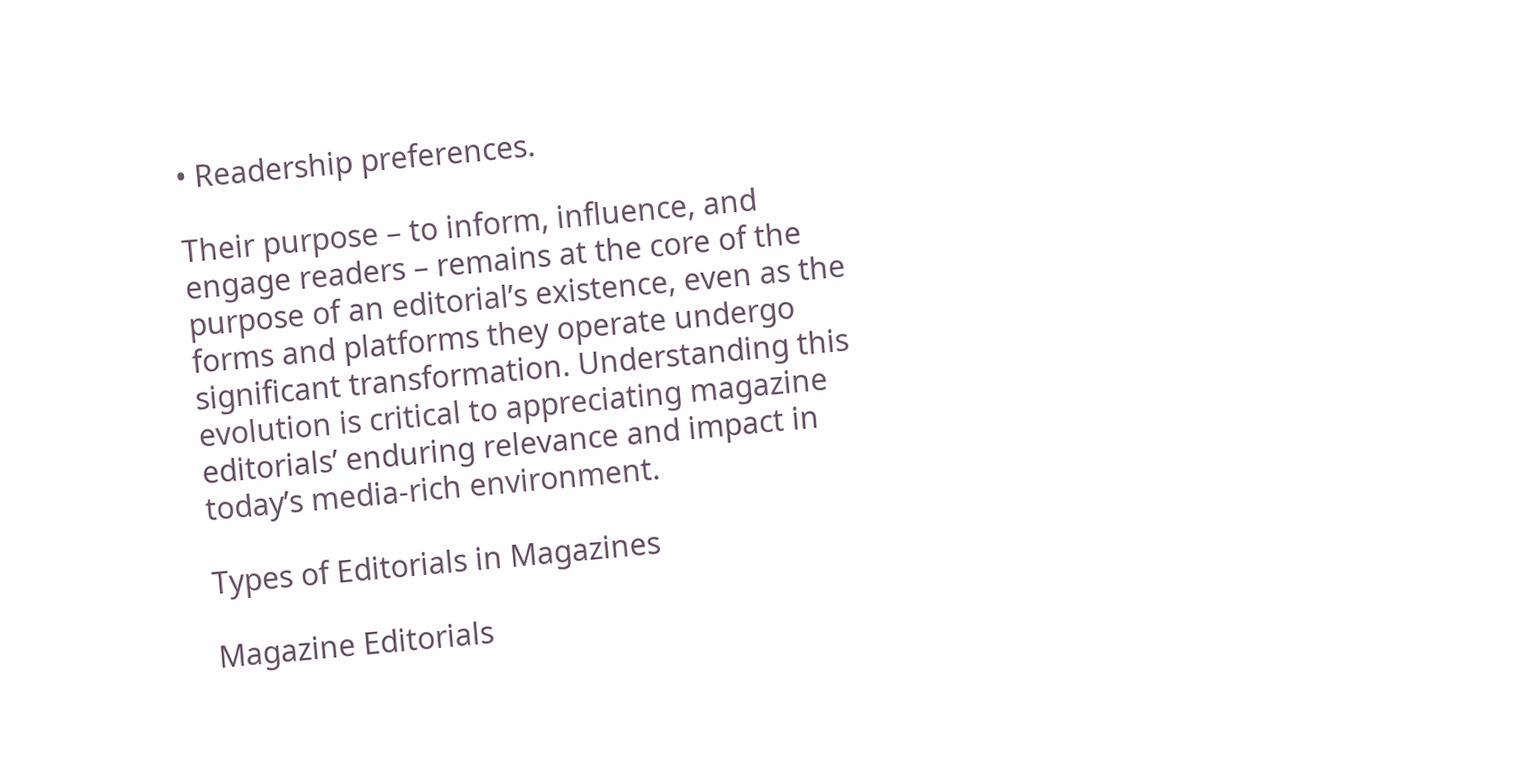• Readership preferences.

Their purpose – to inform, influence, and engage readers – remains at the core of the purpose of an editorial’s existence, even as the forms and platforms they operate undergo significant transformation. Understanding this evolution is critical to appreciating magazine editorials’ enduring relevance and impact in today’s media-rich environment.

Types of Editorials in Magazines

Magazine Editorials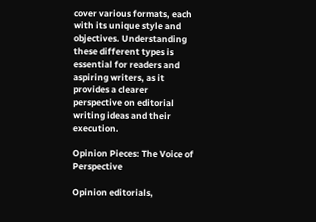cover various formats, each with its unique style and objectives. Understanding these different types is essential for readers and aspiring writers, as it provides a clearer perspective on editorial writing ideas and their execution.

Opinion Pieces: The Voice of Perspective

Opinion editorials,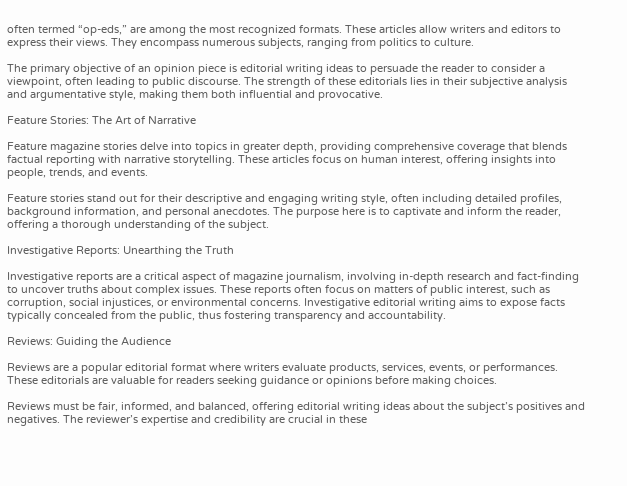often termed “op-eds,” are among the most recognized formats. These articles allow writers and editors to express their views. They encompass numerous subjects, ranging from politics to culture.

The primary objective of an opinion piece is editorial writing ideas to persuade the reader to consider a viewpoint, often leading to public discourse. The strength of these editorials lies in their subjective analysis and argumentative style, making them both influential and provocative.

Feature Stories: The Art of Narrative

Feature magazine stories delve into topics in greater depth, providing comprehensive coverage that blends factual reporting with narrative storytelling. These articles focus on human interest, offering insights into people, trends, and events.

Feature stories stand out for their descriptive and engaging writing style, often including detailed profiles, background information, and personal anecdotes. The purpose here is to captivate and inform the reader, offering a thorough understanding of the subject.

Investigative Reports: Unearthing the Truth

Investigative reports are a critical aspect of magazine journalism, involving in-depth research and fact-finding to uncover truths about complex issues. These reports often focus on matters of public interest, such as corruption, social injustices, or environmental concerns. Investigative editorial writing aims to expose facts typically concealed from the public, thus fostering transparency and accountability.

Reviews: Guiding the Audience

Reviews are a popular editorial format where writers evaluate products, services, events, or performances. These editorials are valuable for readers seeking guidance or opinions before making choices.

Reviews must be fair, informed, and balanced, offering editorial writing ideas about the subject’s positives and negatives. The reviewer’s expertise and credibility are crucial in these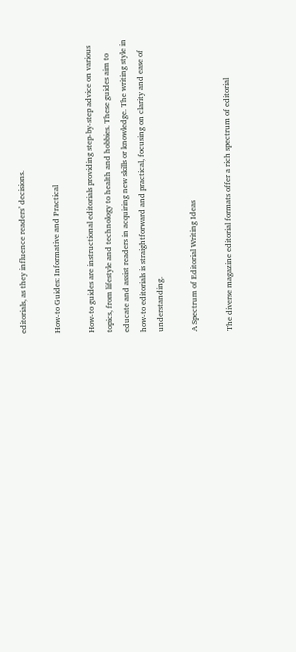editorials, as they influence readers’ decisions.

How-to Guides: Informative and Practical

How-to guides are instructional editorials providing step-by-step advice on various topics, from lifestyle and technology to health and hobbies. These guides aim to educate and assist readers in acquiring new skills or knowledge. The writing style in how-to editorials is straightforward and practical, focusing on clarity and ease of understanding.

A Spectrum of Editorial Writing Ideas

The diverse magazine editorial formats offer a rich spectrum of editorial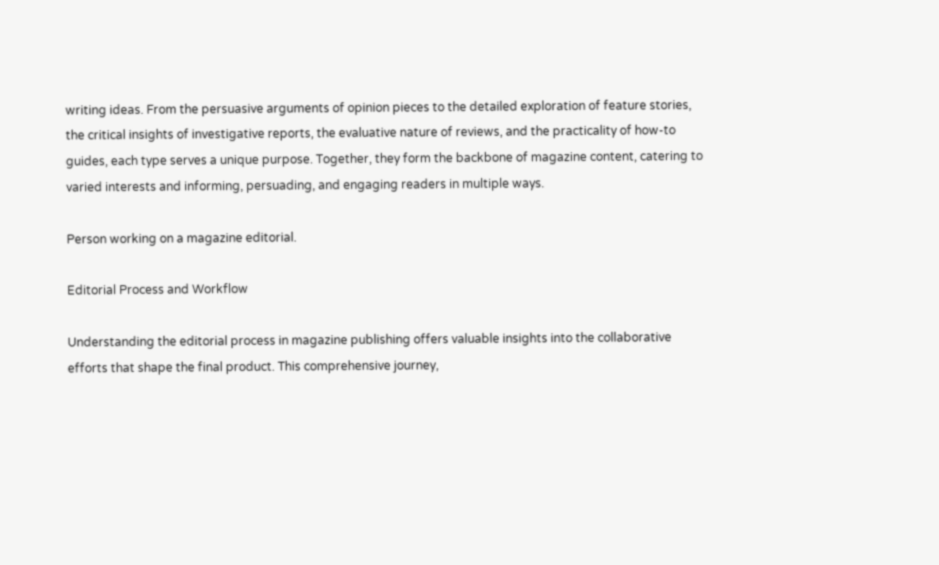writing ideas. From the persuasive arguments of opinion pieces to the detailed exploration of feature stories, the critical insights of investigative reports, the evaluative nature of reviews, and the practicality of how-to guides, each type serves a unique purpose. Together, they form the backbone of magazine content, catering to varied interests and informing, persuading, and engaging readers in multiple ways.

Person working on a magazine editorial.

Editorial Process and Workflow

Understanding the editorial process in magazine publishing offers valuable insights into the collaborative efforts that shape the final product. This comprehensive journey,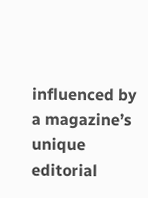influenced by a magazine’s unique editorial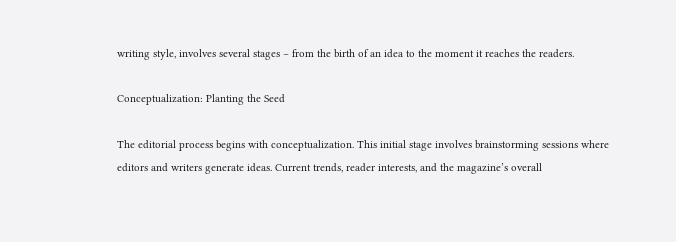writing style, involves several stages – from the birth of an idea to the moment it reaches the readers.

Conceptualization: Planting the Seed

The editorial process begins with conceptualization. This initial stage involves brainstorming sessions where editors and writers generate ideas. Current trends, reader interests, and the magazine’s overall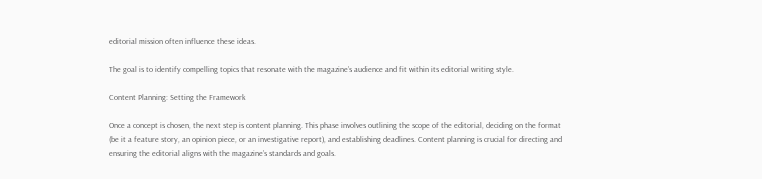editorial mission often influence these ideas.

The goal is to identify compelling topics that resonate with the magazine’s audience and fit within its editorial writing style.

Content Planning: Setting the Framework

Once a concept is chosen, the next step is content planning. This phase involves outlining the scope of the editorial, deciding on the format (be it a feature story, an opinion piece, or an investigative report), and establishing deadlines. Content planning is crucial for directing and ensuring the editorial aligns with the magazine’s standards and goals.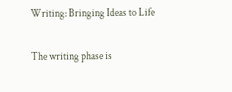Writing: Bringing Ideas to Life

The writing phase is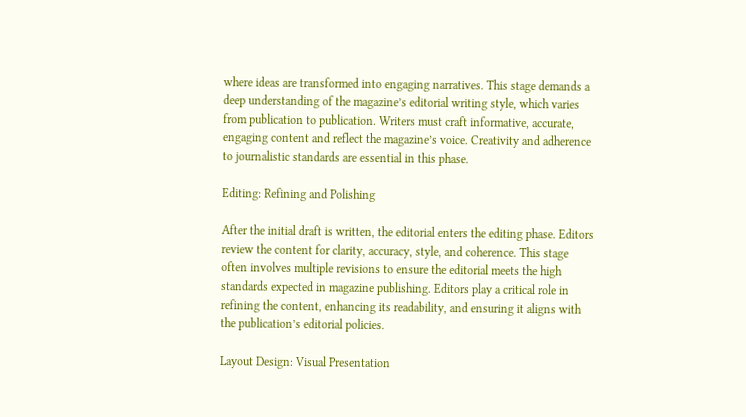where ideas are transformed into engaging narratives. This stage demands a deep understanding of the magazine’s editorial writing style, which varies from publication to publication. Writers must craft informative, accurate, engaging content and reflect the magazine’s voice. Creativity and adherence to journalistic standards are essential in this phase.

Editing: Refining and Polishing

After the initial draft is written, the editorial enters the editing phase. Editors review the content for clarity, accuracy, style, and coherence. This stage often involves multiple revisions to ensure the editorial meets the high standards expected in magazine publishing. Editors play a critical role in refining the content, enhancing its readability, and ensuring it aligns with the publication’s editorial policies.

Layout Design: Visual Presentation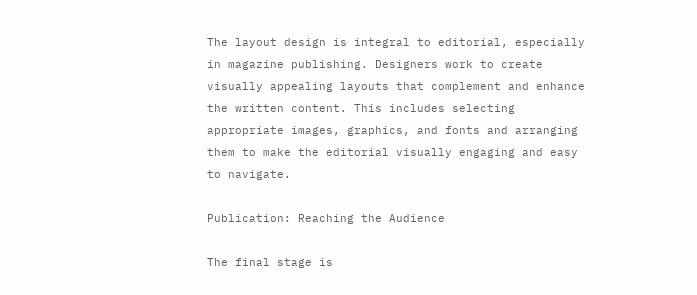The layout design is integral to editorial, especially in magazine publishing. Designers work to create visually appealing layouts that complement and enhance the written content. This includes selecting appropriate images, graphics, and fonts and arranging them to make the editorial visually engaging and easy to navigate.

Publication: Reaching the Audience

The final stage is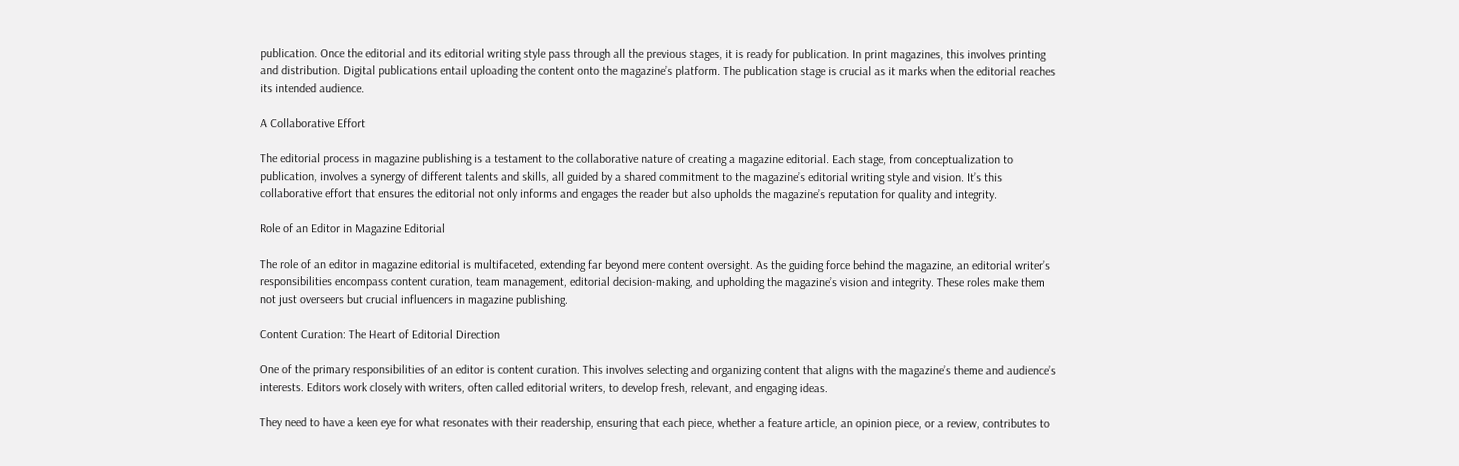publication. Once the editorial and its editorial writing style pass through all the previous stages, it is ready for publication. In print magazines, this involves printing and distribution. Digital publications entail uploading the content onto the magazine’s platform. The publication stage is crucial as it marks when the editorial reaches its intended audience.

A Collaborative Effort

The editorial process in magazine publishing is a testament to the collaborative nature of creating a magazine editorial. Each stage, from conceptualization to publication, involves a synergy of different talents and skills, all guided by a shared commitment to the magazine’s editorial writing style and vision. It’s this collaborative effort that ensures the editorial not only informs and engages the reader but also upholds the magazine’s reputation for quality and integrity.

Role of an Editor in Magazine Editorial

The role of an editor in magazine editorial is multifaceted, extending far beyond mere content oversight. As the guiding force behind the magazine, an editorial writer’s responsibilities encompass content curation, team management, editorial decision-making, and upholding the magazine’s vision and integrity. These roles make them not just overseers but crucial influencers in magazine publishing.

Content Curation: The Heart of Editorial Direction

One of the primary responsibilities of an editor is content curation. This involves selecting and organizing content that aligns with the magazine’s theme and audience’s interests. Editors work closely with writers, often called editorial writers, to develop fresh, relevant, and engaging ideas.

They need to have a keen eye for what resonates with their readership, ensuring that each piece, whether a feature article, an opinion piece, or a review, contributes to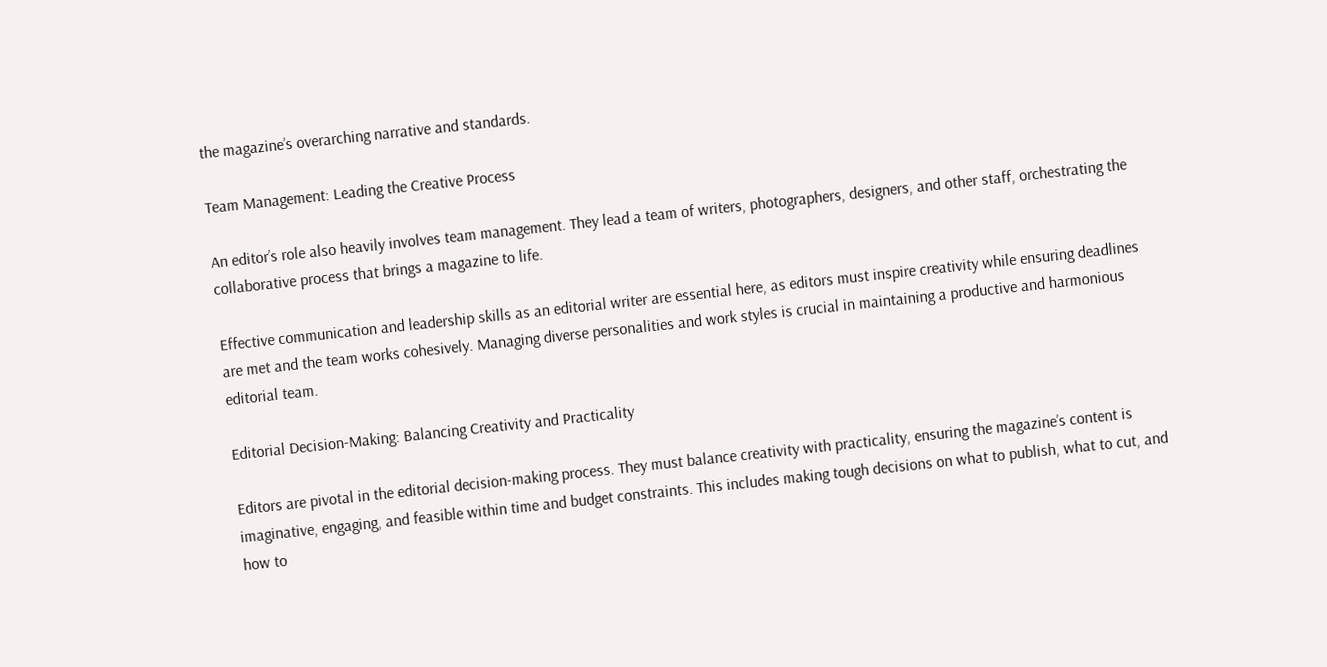the magazine’s overarching narrative and standards.

Team Management: Leading the Creative Process

An editor’s role also heavily involves team management. They lead a team of writers, photographers, designers, and other staff, orchestrating the collaborative process that brings a magazine to life.

Effective communication and leadership skills as an editorial writer are essential here, as editors must inspire creativity while ensuring deadlines are met and the team works cohesively. Managing diverse personalities and work styles is crucial in maintaining a productive and harmonious editorial team.

Editorial Decision-Making: Balancing Creativity and Practicality

Editors are pivotal in the editorial decision-making process. They must balance creativity with practicality, ensuring the magazine’s content is imaginative, engaging, and feasible within time and budget constraints. This includes making tough decisions on what to publish, what to cut, and how to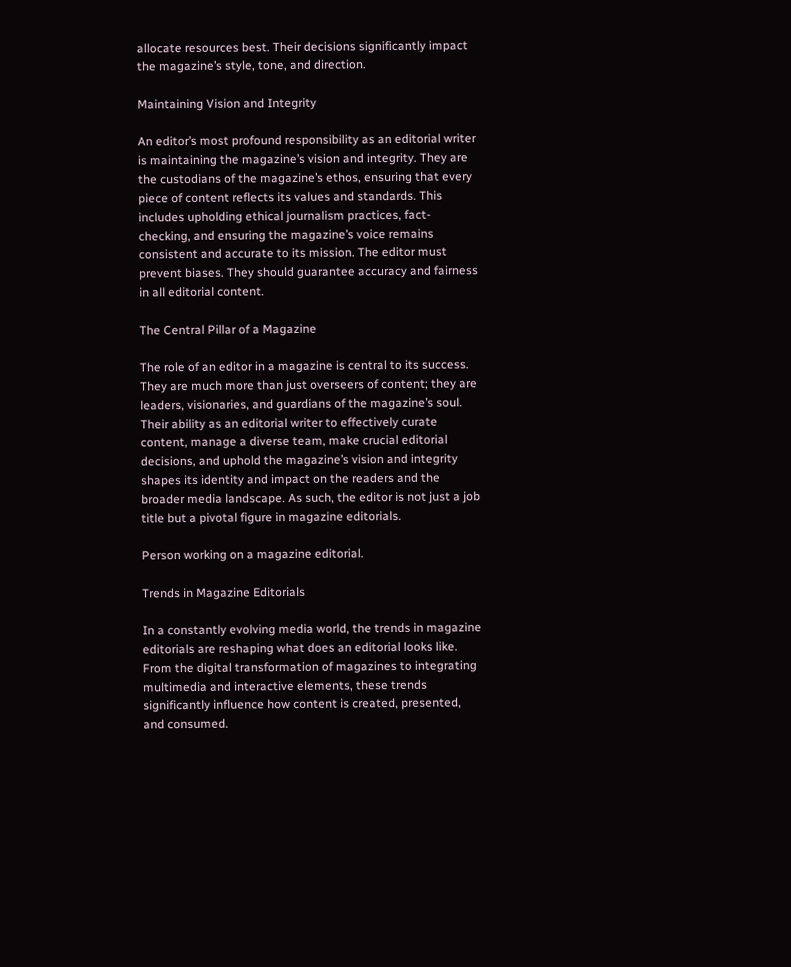allocate resources best. Their decisions significantly impact the magazine’s style, tone, and direction.

Maintaining Vision and Integrity

An editor’s most profound responsibility as an editorial writer is maintaining the magazine’s vision and integrity. They are the custodians of the magazine’s ethos, ensuring that every piece of content reflects its values and standards. This includes upholding ethical journalism practices, fact-checking, and ensuring the magazine’s voice remains consistent and accurate to its mission. The editor must prevent biases. They should guarantee accuracy and fairness in all editorial content.

The Central Pillar of a Magazine

The role of an editor in a magazine is central to its success. They are much more than just overseers of content; they are leaders, visionaries, and guardians of the magazine’s soul. Their ability as an editorial writer to effectively curate content, manage a diverse team, make crucial editorial decisions, and uphold the magazine’s vision and integrity shapes its identity and impact on the readers and the broader media landscape. As such, the editor is not just a job title but a pivotal figure in magazine editorials.

Person working on a magazine editorial.

Trends in Magazine Editorials

In a constantly evolving media world, the trends in magazine editorials are reshaping what does an editorial looks like. From the digital transformation of magazines to integrating multimedia and interactive elements, these trends significantly influence how content is created, presented, and consumed.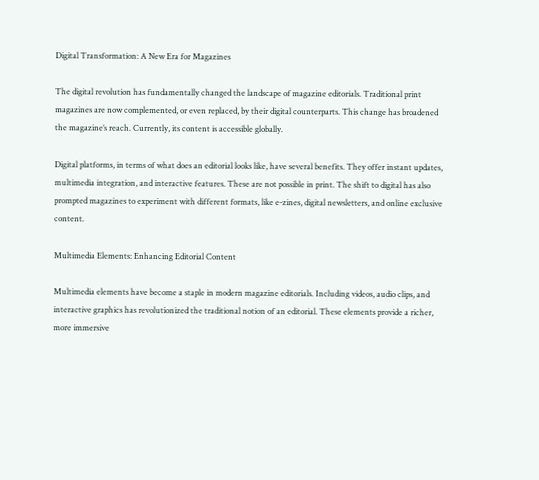Digital Transformation: A New Era for Magazines

The digital revolution has fundamentally changed the landscape of magazine editorials. Traditional print magazines are now complemented, or even replaced, by their digital counterparts. This change has broadened the magazine’s reach. Currently, its content is accessible globally.

Digital platforms, in terms of what does an editorial looks like, have several benefits. They offer instant updates, multimedia integration, and interactive features. These are not possible in print. The shift to digital has also prompted magazines to experiment with different formats, like e-zines, digital newsletters, and online exclusive content.

Multimedia Elements: Enhancing Editorial Content

Multimedia elements have become a staple in modern magazine editorials. Including videos, audio clips, and interactive graphics has revolutionized the traditional notion of an editorial. These elements provide a richer, more immersive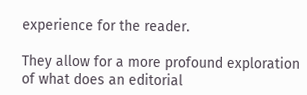experience for the reader.

They allow for a more profound exploration of what does an editorial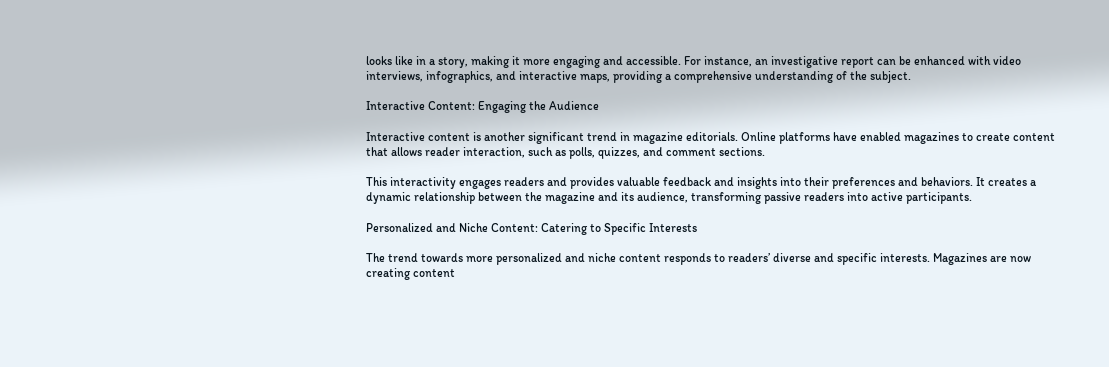looks like in a story, making it more engaging and accessible. For instance, an investigative report can be enhanced with video interviews, infographics, and interactive maps, providing a comprehensive understanding of the subject.

Interactive Content: Engaging the Audience

Interactive content is another significant trend in magazine editorials. Online platforms have enabled magazines to create content that allows reader interaction, such as polls, quizzes, and comment sections.

This interactivity engages readers and provides valuable feedback and insights into their preferences and behaviors. It creates a dynamic relationship between the magazine and its audience, transforming passive readers into active participants.

Personalized and Niche Content: Catering to Specific Interests

The trend towards more personalized and niche content responds to readers’ diverse and specific interests. Magazines are now creating content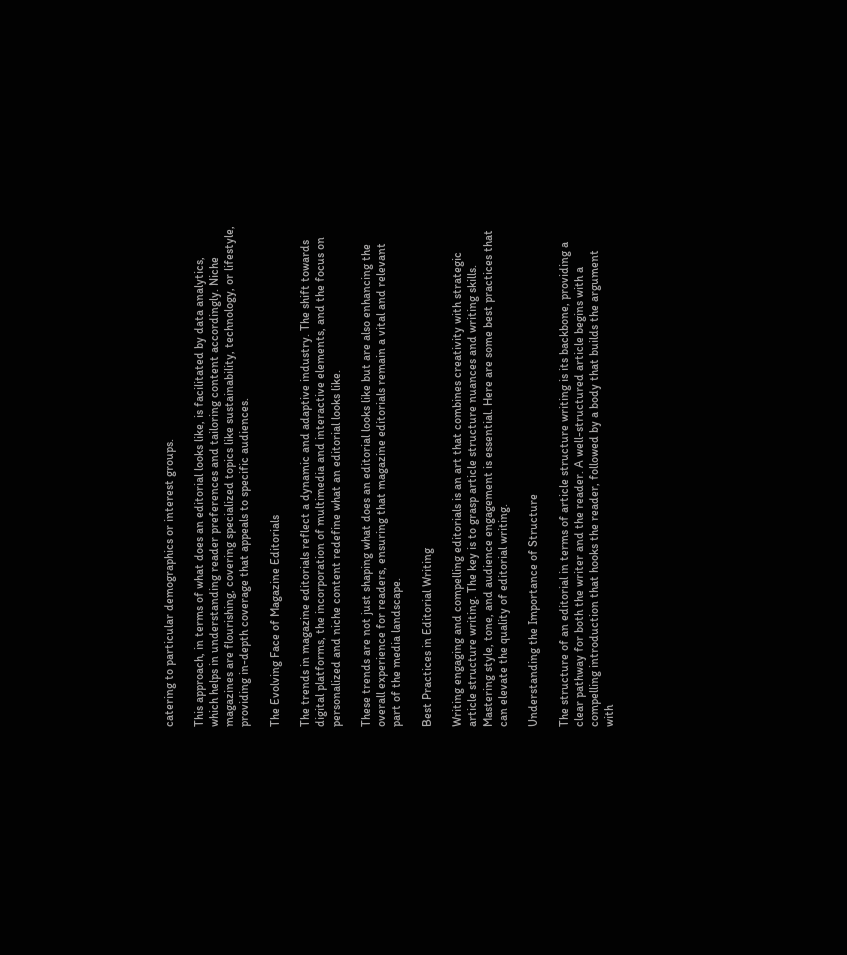catering to particular demographics or interest groups.

This approach, in terms of what does an editorial looks like, is facilitated by data analytics, which helps in understanding reader preferences and tailoring content accordingly. Niche magazines are flourishing, covering specialized topics like sustainability, technology, or lifestyle, providing in-depth coverage that appeals to specific audiences.

The Evolving Face of Magazine Editorials

The trends in magazine editorials reflect a dynamic and adaptive industry. The shift towards digital platforms, the incorporation of multimedia and interactive elements, and the focus on personalized and niche content redefine what an editorial looks like.

These trends are not just shaping what does an editorial looks like but are also enhancing the overall experience for readers, ensuring that magazine editorials remain a vital and relevant part of the media landscape.

Best Practices in Editorial Writing

Writing engaging and compelling editorials is an art that combines creativity with strategic article structure writing. The key is to grasp article structure nuances and writing skills. Mastering style, tone, and audience engagement is essential. Here are some best practices that can elevate the quality of editorial writing.

Understanding the Importance of Structure

The structure of an editorial in terms of article structure writing is its backbone, providing a clear pathway for both the writer and the reader. A well-structured article begins with a compelling introduction that hooks the reader, followed by a body that builds the argument with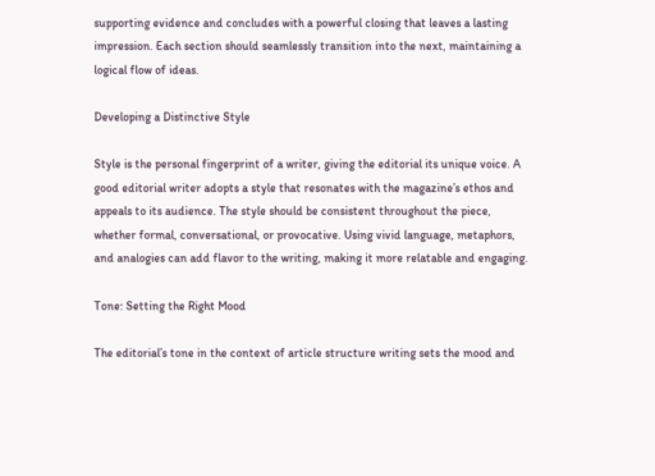supporting evidence and concludes with a powerful closing that leaves a lasting impression. Each section should seamlessly transition into the next, maintaining a logical flow of ideas.

Developing a Distinctive Style

Style is the personal fingerprint of a writer, giving the editorial its unique voice. A good editorial writer adopts a style that resonates with the magazine’s ethos and appeals to its audience. The style should be consistent throughout the piece, whether formal, conversational, or provocative. Using vivid language, metaphors, and analogies can add flavor to the writing, making it more relatable and engaging.

Tone: Setting the Right Mood

The editorial’s tone in the context of article structure writing sets the mood and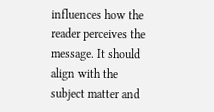influences how the reader perceives the message. It should align with the subject matter and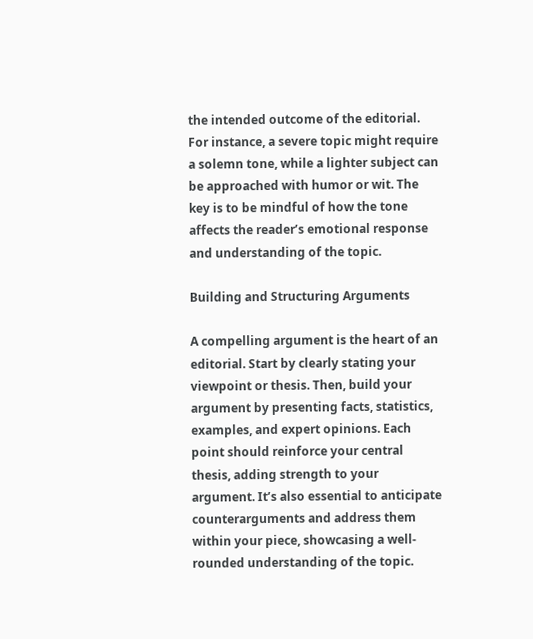the intended outcome of the editorial. For instance, a severe topic might require a solemn tone, while a lighter subject can be approached with humor or wit. The key is to be mindful of how the tone affects the reader’s emotional response and understanding of the topic.

Building and Structuring Arguments

A compelling argument is the heart of an editorial. Start by clearly stating your viewpoint or thesis. Then, build your argument by presenting facts, statistics, examples, and expert opinions. Each point should reinforce your central thesis, adding strength to your argument. It’s also essential to anticipate counterarguments and address them within your piece, showcasing a well-rounded understanding of the topic.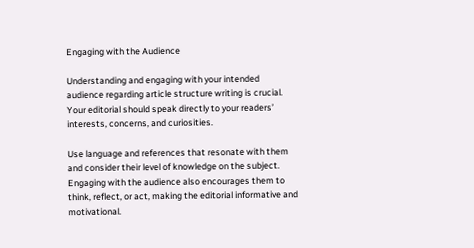Engaging with the Audience

Understanding and engaging with your intended audience regarding article structure writing is crucial. Your editorial should speak directly to your readers’ interests, concerns, and curiosities.

Use language and references that resonate with them and consider their level of knowledge on the subject. Engaging with the audience also encourages them to think, reflect, or act, making the editorial informative and motivational.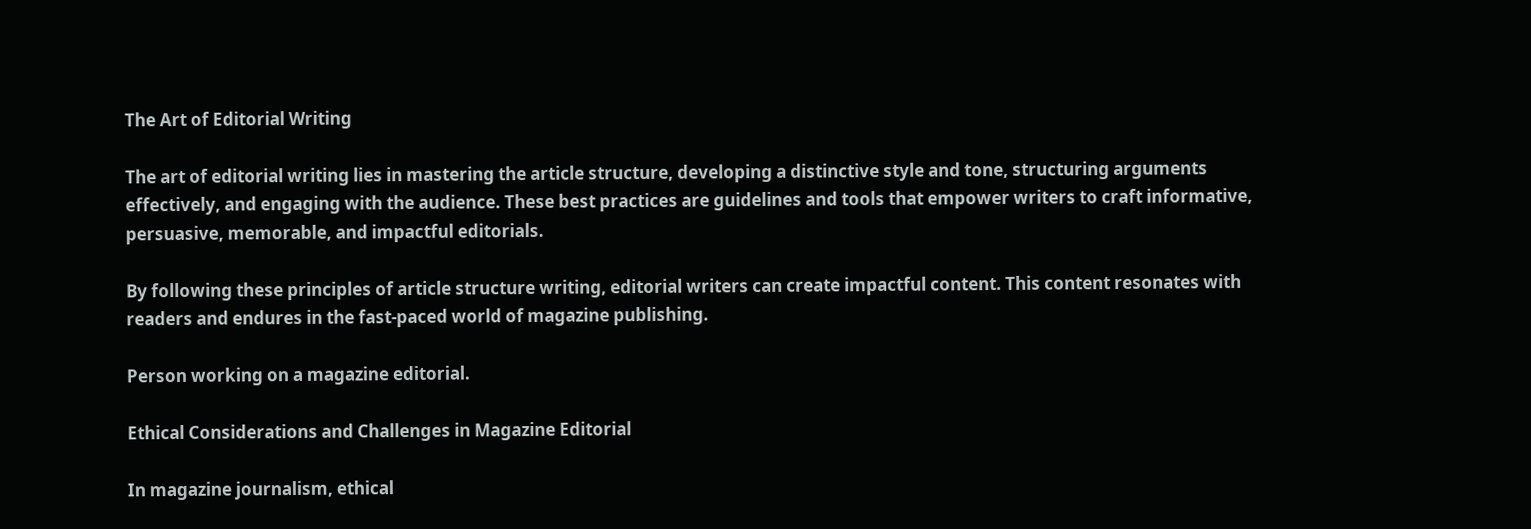The Art of Editorial Writing

The art of editorial writing lies in mastering the article structure, developing a distinctive style and tone, structuring arguments effectively, and engaging with the audience. These best practices are guidelines and tools that empower writers to craft informative, persuasive, memorable, and impactful editorials.

By following these principles of article structure writing, editorial writers can create impactful content. This content resonates with readers and endures in the fast-paced world of magazine publishing.

Person working on a magazine editorial.

Ethical Considerations and Challenges in Magazine Editorial

In magazine journalism, ethical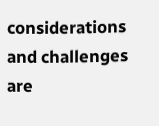considerations and challenges are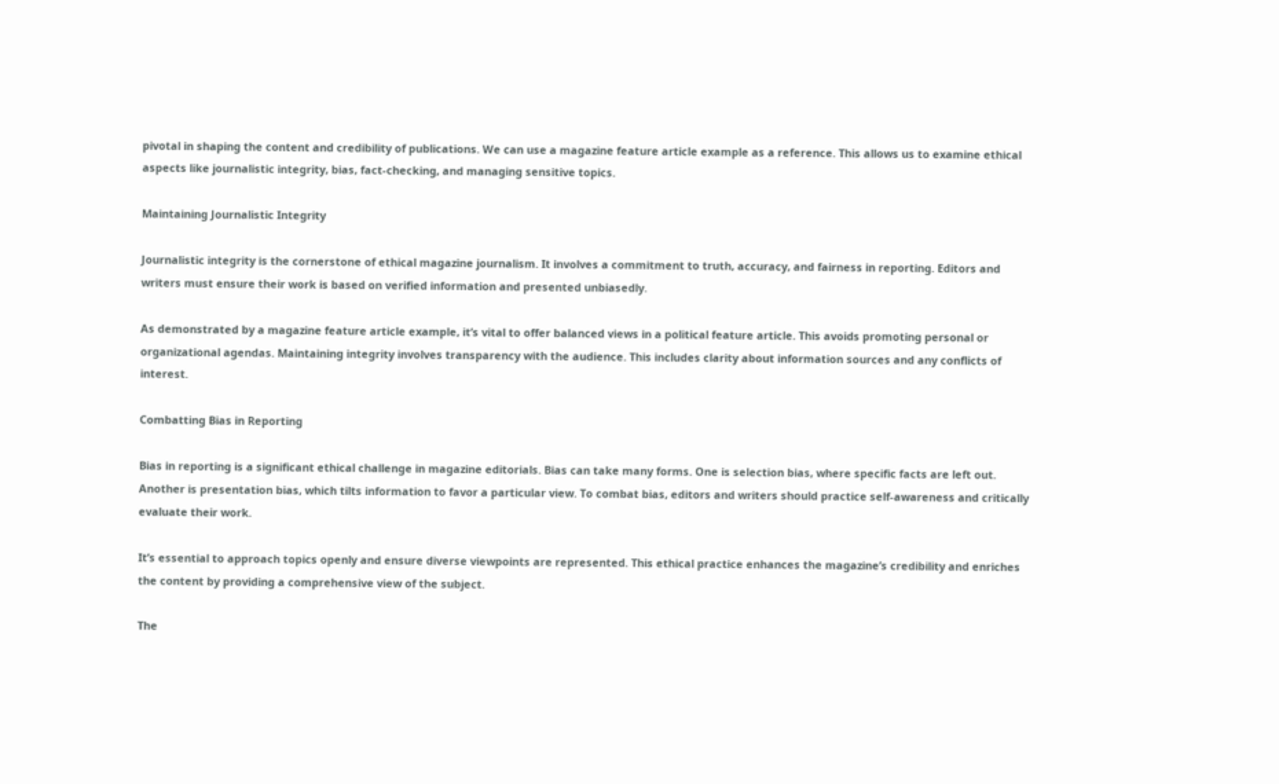pivotal in shaping the content and credibility of publications. We can use a magazine feature article example as a reference. This allows us to examine ethical aspects like journalistic integrity, bias, fact-checking, and managing sensitive topics.

Maintaining Journalistic Integrity

Journalistic integrity is the cornerstone of ethical magazine journalism. It involves a commitment to truth, accuracy, and fairness in reporting. Editors and writers must ensure their work is based on verified information and presented unbiasedly.

As demonstrated by a magazine feature article example, it’s vital to offer balanced views in a political feature article. This avoids promoting personal or organizational agendas. Maintaining integrity involves transparency with the audience. This includes clarity about information sources and any conflicts of interest.

Combatting Bias in Reporting

Bias in reporting is a significant ethical challenge in magazine editorials. Bias can take many forms. One is selection bias, where specific facts are left out. Another is presentation bias, which tilts information to favor a particular view. To combat bias, editors and writers should practice self-awareness and critically evaluate their work.

It’s essential to approach topics openly and ensure diverse viewpoints are represented. This ethical practice enhances the magazine’s credibility and enriches the content by providing a comprehensive view of the subject.

The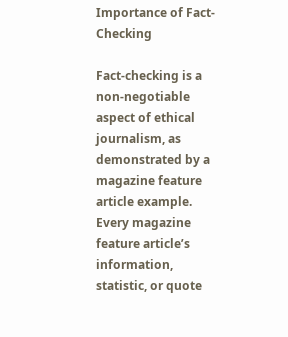Importance of Fact-Checking

Fact-checking is a non-negotiable aspect of ethical journalism, as demonstrated by a magazine feature article example. Every magazine feature article’s information, statistic, or quote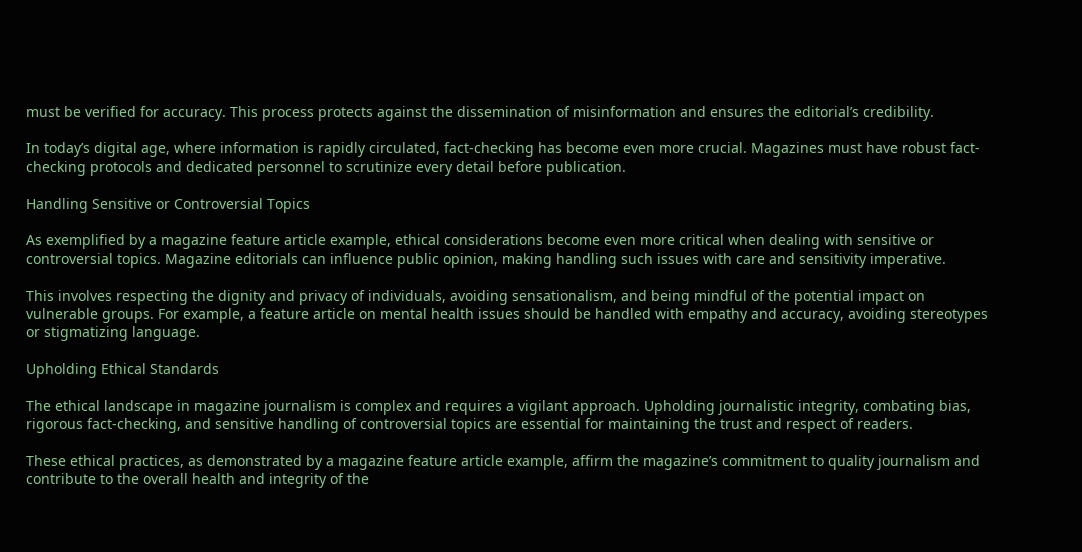must be verified for accuracy. This process protects against the dissemination of misinformation and ensures the editorial’s credibility.

In today’s digital age, where information is rapidly circulated, fact-checking has become even more crucial. Magazines must have robust fact-checking protocols and dedicated personnel to scrutinize every detail before publication.

Handling Sensitive or Controversial Topics

As exemplified by a magazine feature article example, ethical considerations become even more critical when dealing with sensitive or controversial topics. Magazine editorials can influence public opinion, making handling such issues with care and sensitivity imperative.

This involves respecting the dignity and privacy of individuals, avoiding sensationalism, and being mindful of the potential impact on vulnerable groups. For example, a feature article on mental health issues should be handled with empathy and accuracy, avoiding stereotypes or stigmatizing language.

Upholding Ethical Standards

The ethical landscape in magazine journalism is complex and requires a vigilant approach. Upholding journalistic integrity, combating bias, rigorous fact-checking, and sensitive handling of controversial topics are essential for maintaining the trust and respect of readers.

These ethical practices, as demonstrated by a magazine feature article example, affirm the magazine’s commitment to quality journalism and contribute to the overall health and integrity of the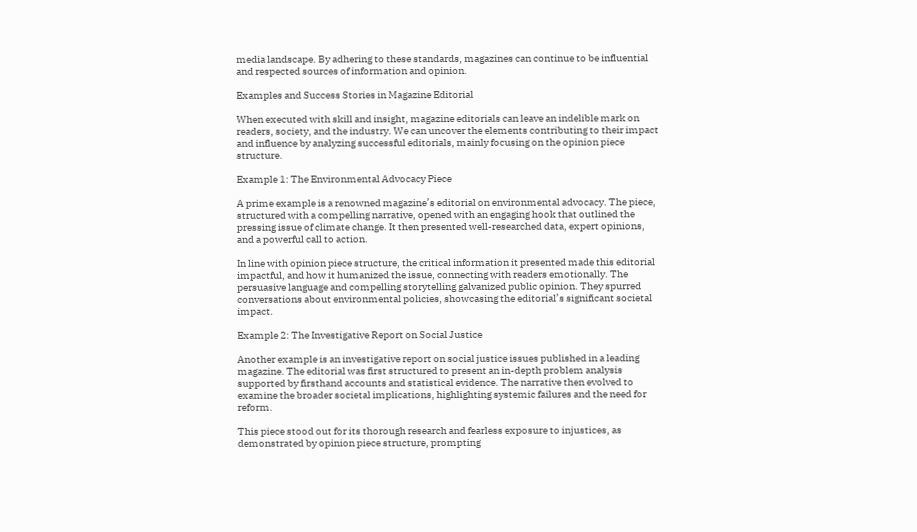media landscape. By adhering to these standards, magazines can continue to be influential and respected sources of information and opinion.

Examples and Success Stories in Magazine Editorial

When executed with skill and insight, magazine editorials can leave an indelible mark on readers, society, and the industry. We can uncover the elements contributing to their impact and influence by analyzing successful editorials, mainly focusing on the opinion piece structure.

Example 1: The Environmental Advocacy Piece

A prime example is a renowned magazine’s editorial on environmental advocacy. The piece, structured with a compelling narrative, opened with an engaging hook that outlined the pressing issue of climate change. It then presented well-researched data, expert opinions, and a powerful call to action.

In line with opinion piece structure, the critical information it presented made this editorial impactful, and how it humanized the issue, connecting with readers emotionally. The persuasive language and compelling storytelling galvanized public opinion. They spurred conversations about environmental policies, showcasing the editorial’s significant societal impact.

Example 2: The Investigative Report on Social Justice

Another example is an investigative report on social justice issues published in a leading magazine. The editorial was first structured to present an in-depth problem analysis supported by firsthand accounts and statistical evidence. The narrative then evolved to examine the broader societal implications, highlighting systemic failures and the need for reform.

This piece stood out for its thorough research and fearless exposure to injustices, as demonstrated by opinion piece structure, prompting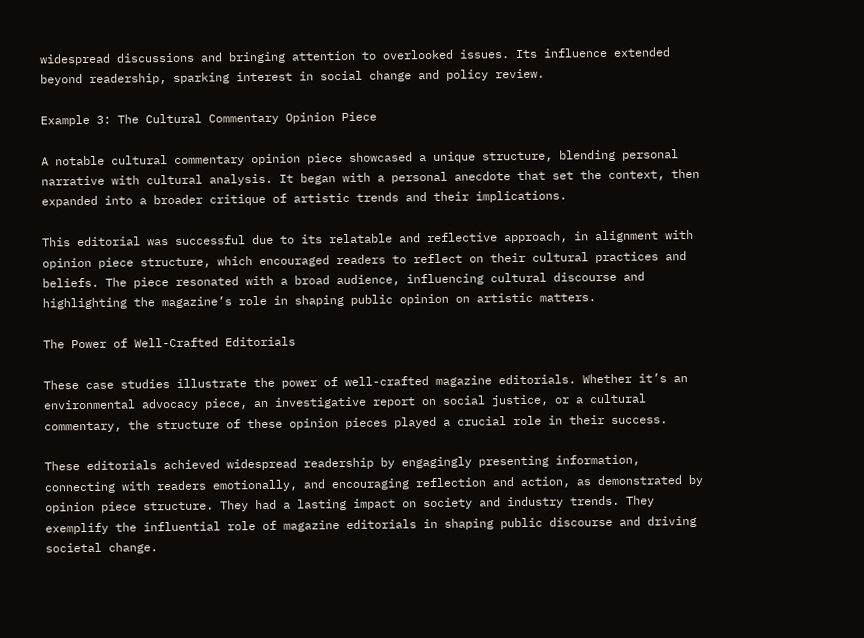widespread discussions and bringing attention to overlooked issues. Its influence extended beyond readership, sparking interest in social change and policy review.

Example 3: The Cultural Commentary Opinion Piece

A notable cultural commentary opinion piece showcased a unique structure, blending personal narrative with cultural analysis. It began with a personal anecdote that set the context, then expanded into a broader critique of artistic trends and their implications.

This editorial was successful due to its relatable and reflective approach, in alignment with opinion piece structure, which encouraged readers to reflect on their cultural practices and beliefs. The piece resonated with a broad audience, influencing cultural discourse and highlighting the magazine’s role in shaping public opinion on artistic matters.

The Power of Well-Crafted Editorials

These case studies illustrate the power of well-crafted magazine editorials. Whether it’s an environmental advocacy piece, an investigative report on social justice, or a cultural commentary, the structure of these opinion pieces played a crucial role in their success.

These editorials achieved widespread readership by engagingly presenting information, connecting with readers emotionally, and encouraging reflection and action, as demonstrated by opinion piece structure. They had a lasting impact on society and industry trends. They exemplify the influential role of magazine editorials in shaping public discourse and driving societal change.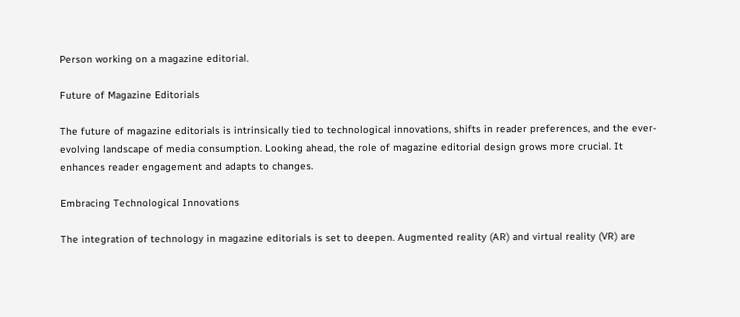Person working on a magazine editorial.

Future of Magazine Editorials

The future of magazine editorials is intrinsically tied to technological innovations, shifts in reader preferences, and the ever-evolving landscape of media consumption. Looking ahead, the role of magazine editorial design grows more crucial. It enhances reader engagement and adapts to changes.

Embracing Technological Innovations

The integration of technology in magazine editorials is set to deepen. Augmented reality (AR) and virtual reality (VR) are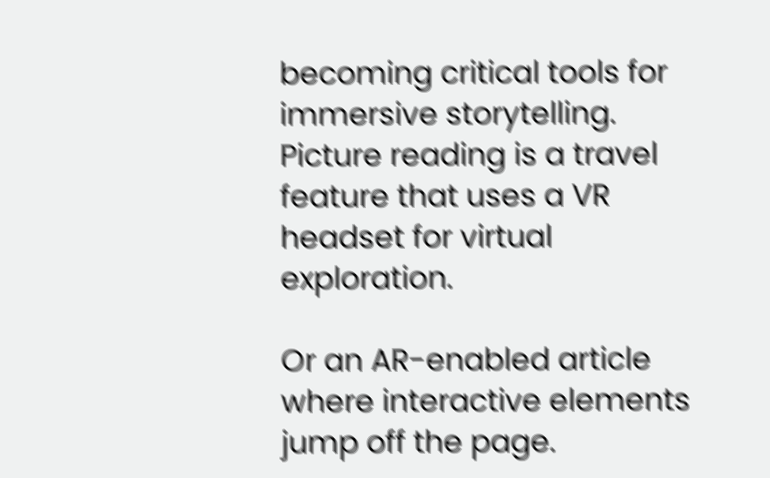becoming critical tools for immersive storytelling. Picture reading is a travel feature that uses a VR headset for virtual exploration.

Or an AR-enabled article where interactive elements jump off the page.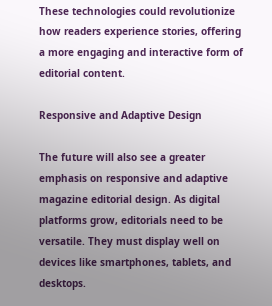These technologies could revolutionize how readers experience stories, offering a more engaging and interactive form of editorial content.

Responsive and Adaptive Design

The future will also see a greater emphasis on responsive and adaptive magazine editorial design. As digital platforms grow, editorials need to be versatile. They must display well on devices like smartphones, tablets, and desktops.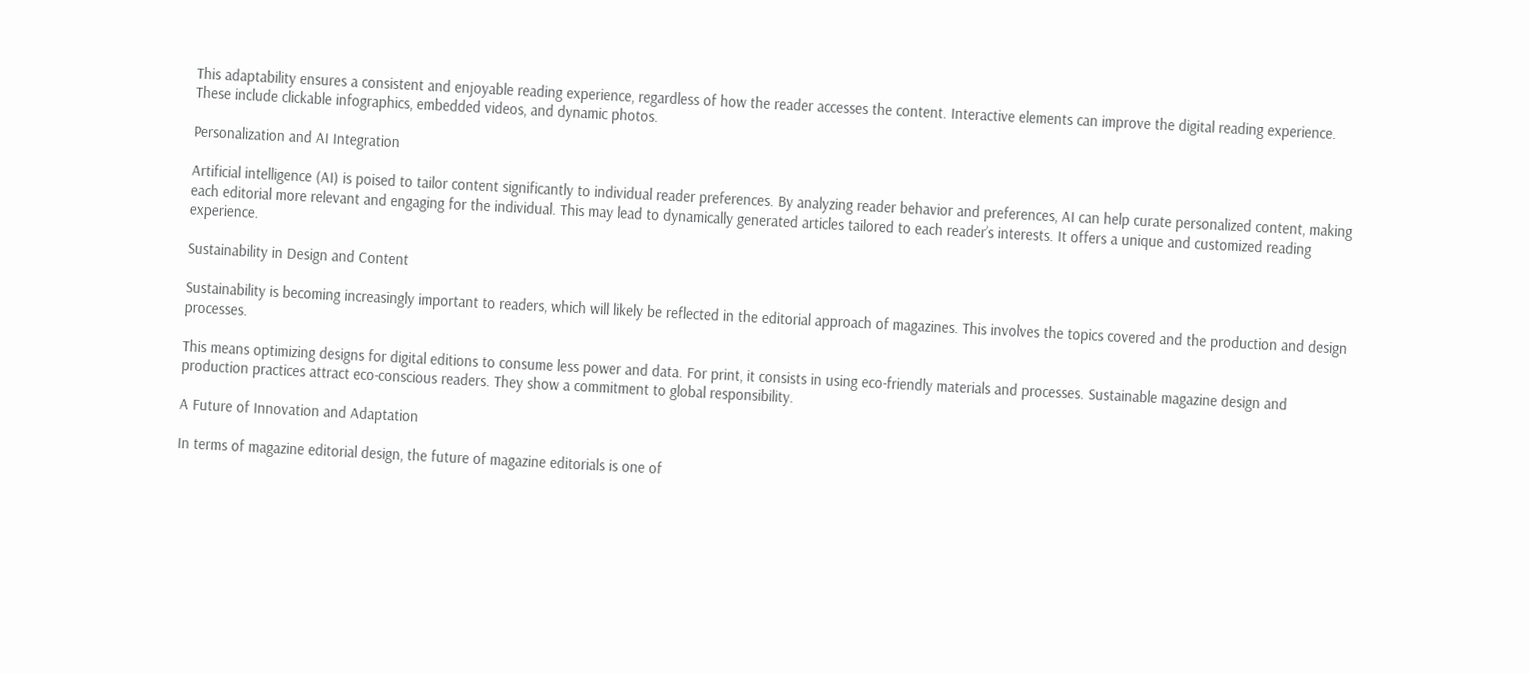This adaptability ensures a consistent and enjoyable reading experience, regardless of how the reader accesses the content. Interactive elements can improve the digital reading experience. These include clickable infographics, embedded videos, and dynamic photos.

Personalization and AI Integration

Artificial intelligence (AI) is poised to tailor content significantly to individual reader preferences. By analyzing reader behavior and preferences, AI can help curate personalized content, making each editorial more relevant and engaging for the individual. This may lead to dynamically generated articles tailored to each reader’s interests. It offers a unique and customized reading experience.

Sustainability in Design and Content

Sustainability is becoming increasingly important to readers, which will likely be reflected in the editorial approach of magazines. This involves the topics covered and the production and design processes.

This means optimizing designs for digital editions to consume less power and data. For print, it consists in using eco-friendly materials and processes. Sustainable magazine design and production practices attract eco-conscious readers. They show a commitment to global responsibility.

A Future of Innovation and Adaptation

In terms of magazine editorial design, the future of magazine editorials is one of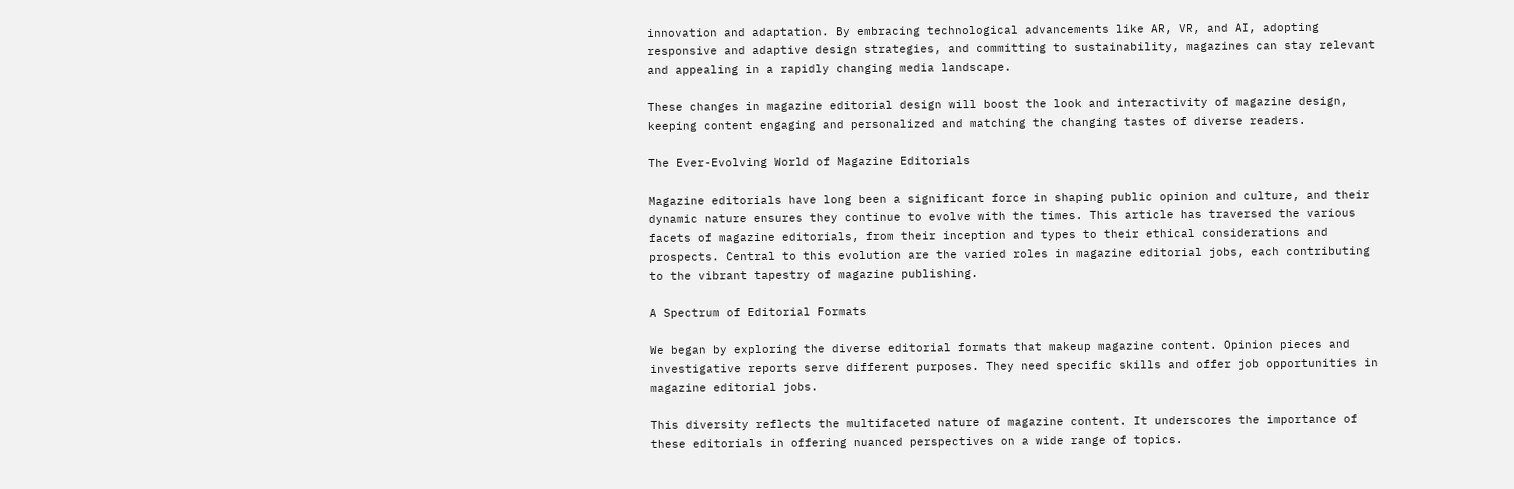innovation and adaptation. By embracing technological advancements like AR, VR, and AI, adopting responsive and adaptive design strategies, and committing to sustainability, magazines can stay relevant and appealing in a rapidly changing media landscape.

These changes in magazine editorial design will boost the look and interactivity of magazine design, keeping content engaging and personalized and matching the changing tastes of diverse readers.

The Ever-Evolving World of Magazine Editorials

Magazine editorials have long been a significant force in shaping public opinion and culture, and their dynamic nature ensures they continue to evolve with the times. This article has traversed the various facets of magazine editorials, from their inception and types to their ethical considerations and prospects. Central to this evolution are the varied roles in magazine editorial jobs, each contributing to the vibrant tapestry of magazine publishing.

A Spectrum of Editorial Formats

We began by exploring the diverse editorial formats that makeup magazine content. Opinion pieces and investigative reports serve different purposes. They need specific skills and offer job opportunities in magazine editorial jobs.

This diversity reflects the multifaceted nature of magazine content. It underscores the importance of these editorials in offering nuanced perspectives on a wide range of topics.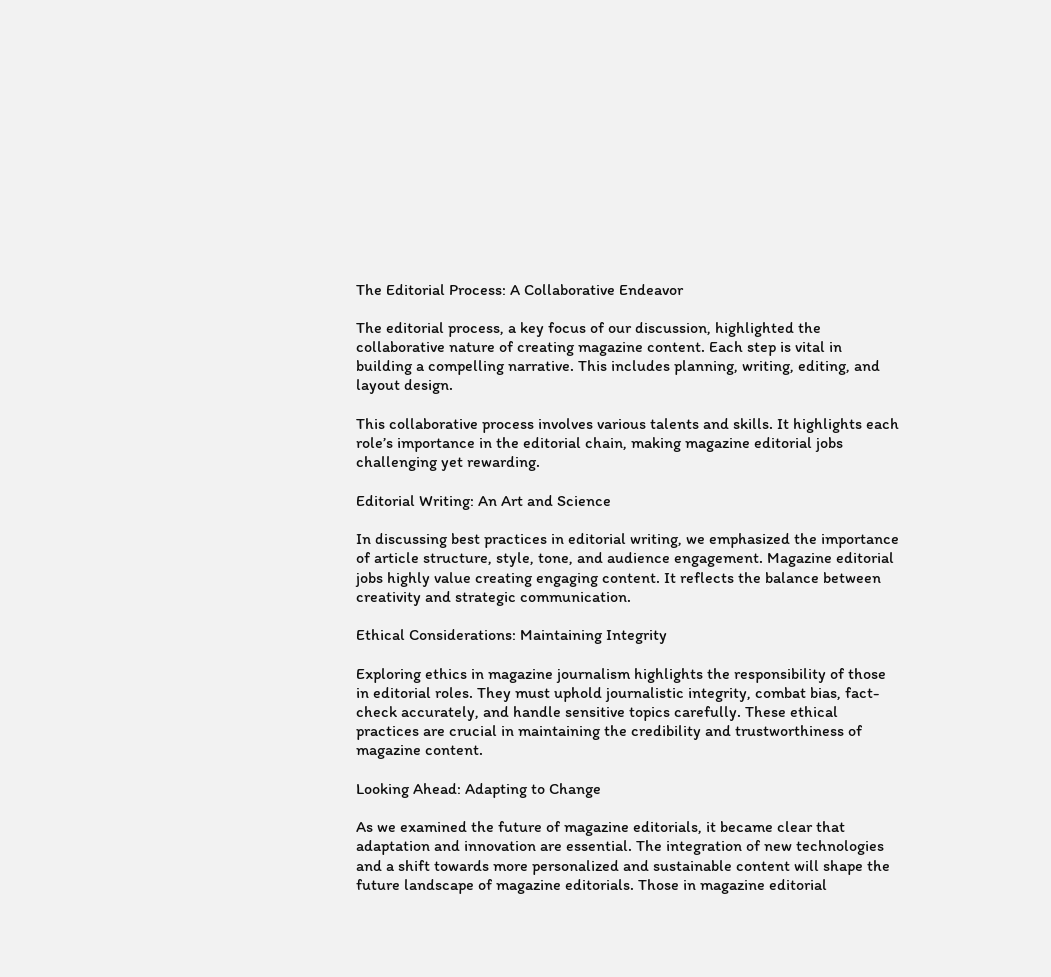The Editorial Process: A Collaborative Endeavor

The editorial process, a key focus of our discussion, highlighted the collaborative nature of creating magazine content. Each step is vital in building a compelling narrative. This includes planning, writing, editing, and layout design.

This collaborative process involves various talents and skills. It highlights each role’s importance in the editorial chain, making magazine editorial jobs challenging yet rewarding.

Editorial Writing: An Art and Science

In discussing best practices in editorial writing, we emphasized the importance of article structure, style, tone, and audience engagement. Magazine editorial jobs highly value creating engaging content. It reflects the balance between creativity and strategic communication.

Ethical Considerations: Maintaining Integrity

Exploring ethics in magazine journalism highlights the responsibility of those in editorial roles. They must uphold journalistic integrity, combat bias, fact-check accurately, and handle sensitive topics carefully. These ethical practices are crucial in maintaining the credibility and trustworthiness of magazine content.

Looking Ahead: Adapting to Change

As we examined the future of magazine editorials, it became clear that adaptation and innovation are essential. The integration of new technologies and a shift towards more personalized and sustainable content will shape the future landscape of magazine editorials. Those in magazine editorial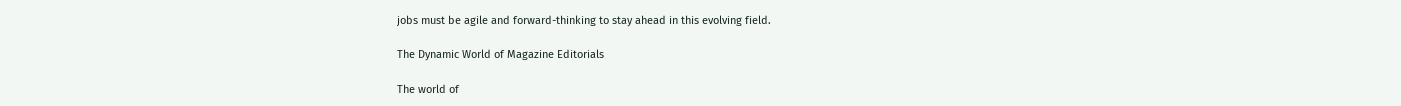jobs must be agile and forward-thinking to stay ahead in this evolving field.

The Dynamic World of Magazine Editorials

The world of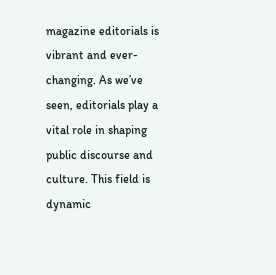magazine editorials is vibrant and ever-changing. As we’ve seen, editorials play a vital role in shaping public discourse and culture. This field is dynamic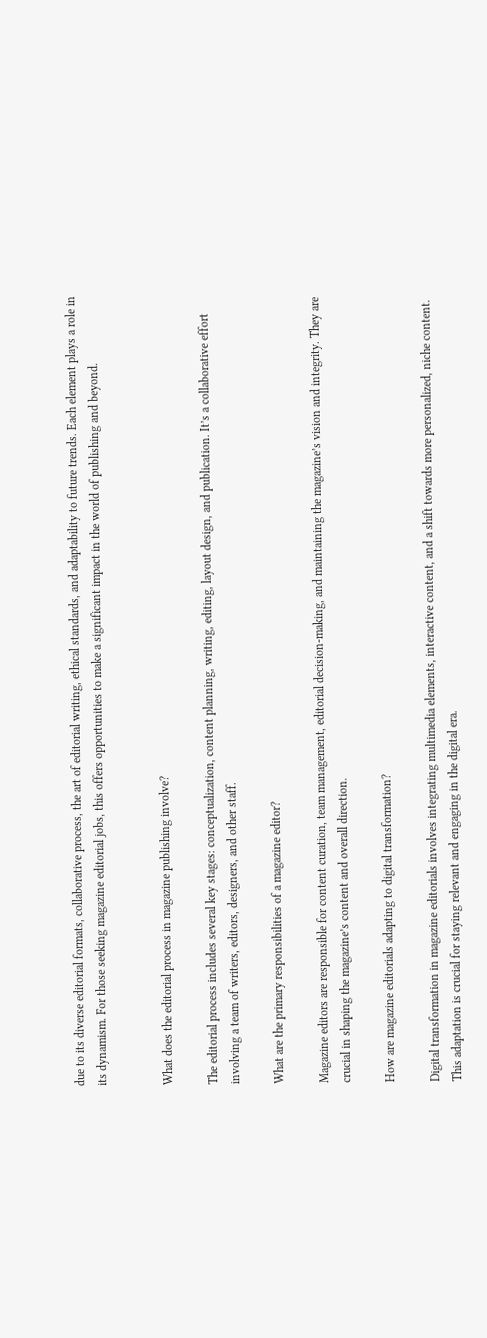due to its diverse editorial formats, collaborative process, the art of editorial writing, ethical standards, and adaptability to future trends. Each element plays a role in its dynamism. For those seeking magazine editorial jobs, this offers opportunities to make a significant impact in the world of publishing and beyond.


What does the editorial process in magazine publishing involve?

The editorial process includes several key stages: conceptualization, content planning, writing, editing, layout design, and publication. It’s a collaborative effort involving a team of writers, editors, designers, and other staff.

What are the primary responsibilities of a magazine editor?

Magazine editors are responsible for content curation, team management, editorial decision-making, and maintaining the magazine’s vision and integrity. They are crucial in shaping the magazine’s content and overall direction.

How are magazine editorials adapting to digital transformation?

Digital transformation in magazine editorials involves integrating multimedia elements, interactive content, and a shift towards more personalized, niche content. This adaptation is crucial for staying relevant and engaging in the digital era.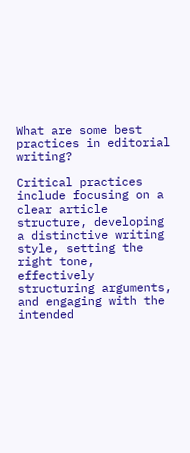What are some best practices in editorial writing?

Critical practices include focusing on a clear article structure, developing a distinctive writing style, setting the right tone, effectively structuring arguments, and engaging with the intended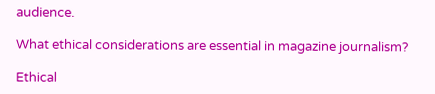audience.

What ethical considerations are essential in magazine journalism?

Ethical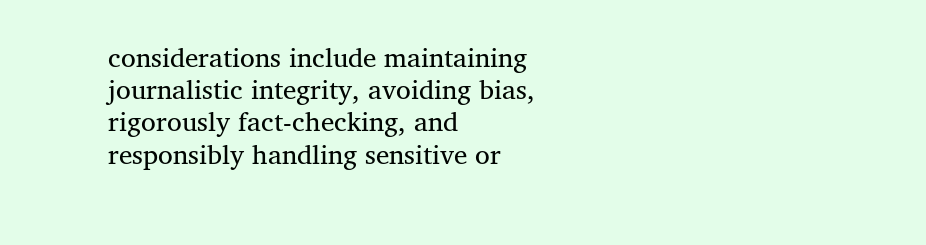considerations include maintaining journalistic integrity, avoiding bias, rigorously fact-checking, and responsibly handling sensitive or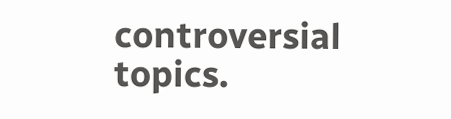controversial topics.